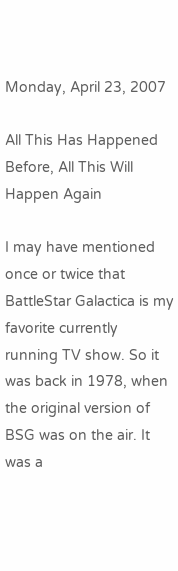Monday, April 23, 2007

All This Has Happened Before, All This Will Happen Again

I may have mentioned once or twice that BattleStar Galactica is my favorite currently running TV show. So it was back in 1978, when the original version of BSG was on the air. It was a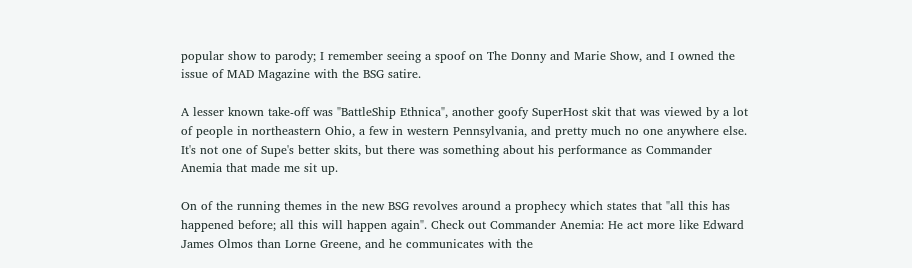popular show to parody; I remember seeing a spoof on The Donny and Marie Show, and I owned the issue of MAD Magazine with the BSG satire.

A lesser known take-off was "BattleShip Ethnica", another goofy SuperHost skit that was viewed by a lot of people in northeastern Ohio, a few in western Pennsylvania, and pretty much no one anywhere else. It's not one of Supe's better skits, but there was something about his performance as Commander Anemia that made me sit up.

On of the running themes in the new BSG revolves around a prophecy which states that "all this has happened before; all this will happen again". Check out Commander Anemia: He act more like Edward James Olmos than Lorne Greene, and he communicates with the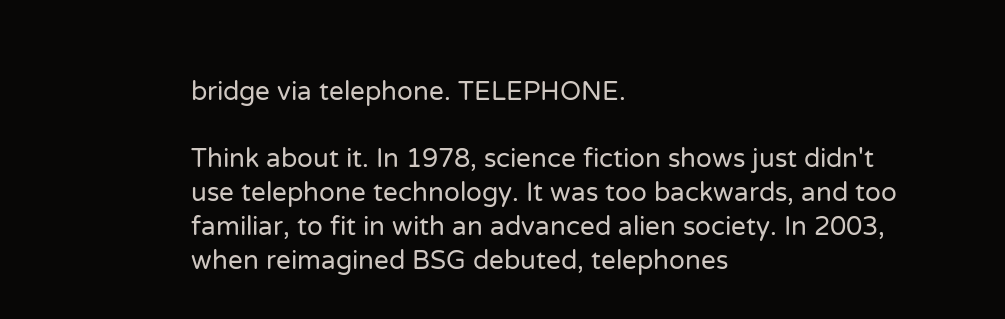bridge via telephone. TELEPHONE.

Think about it. In 1978, science fiction shows just didn't use telephone technology. It was too backwards, and too familiar, to fit in with an advanced alien society. In 2003, when reimagined BSG debuted, telephones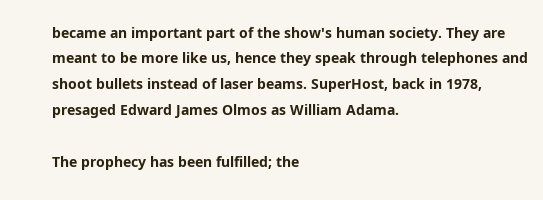became an important part of the show's human society. They are meant to be more like us, hence they speak through telephones and shoot bullets instead of laser beams. SuperHost, back in 1978, presaged Edward James Olmos as William Adama.

The prophecy has been fulfilled; the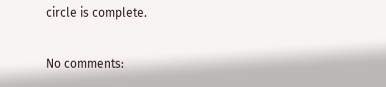circle is complete.

No comments: